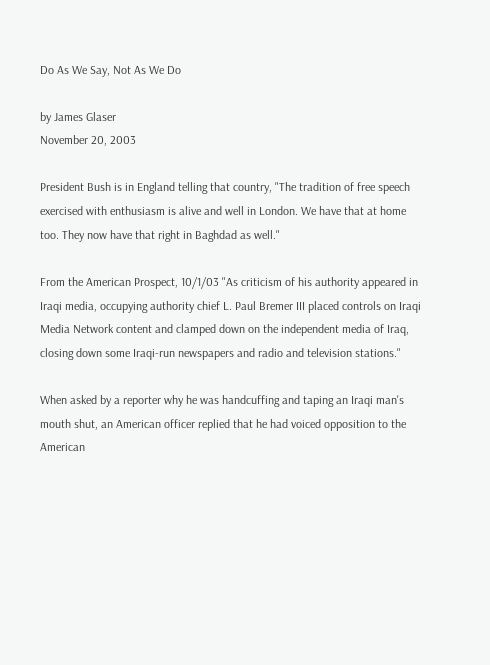Do As We Say, Not As We Do

by James Glaser
November 20, 2003

President Bush is in England telling that country, "The tradition of free speech exercised with enthusiasm is alive and well in London. We have that at home too. They now have that right in Baghdad as well."

From the American Prospect, 10/1/03 "As criticism of his authority appeared in Iraqi media, occupying authority chief L. Paul Bremer III placed controls on Iraqi Media Network content and clamped down on the independent media of Iraq, closing down some Iraqi-run newspapers and radio and television stations."

When asked by a reporter why he was handcuffing and taping an Iraqi man's mouth shut, an American officer replied that he had voiced opposition to the American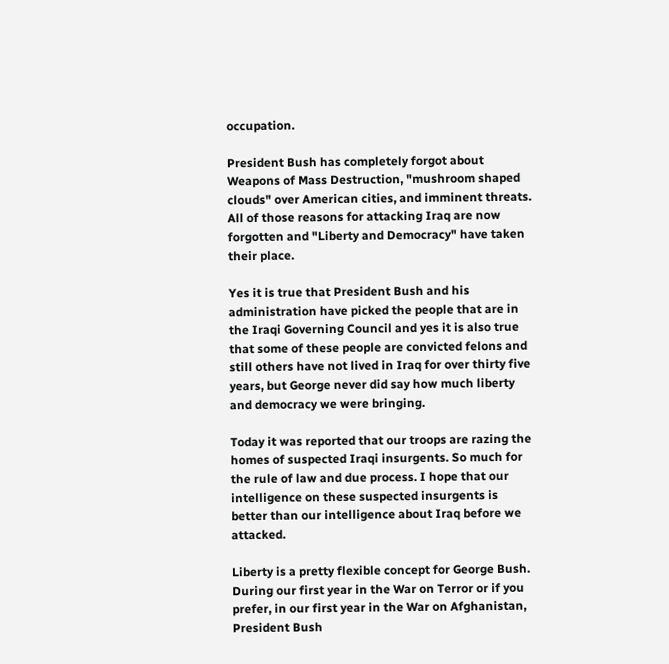occupation.

President Bush has completely forgot about Weapons of Mass Destruction, "mushroom shaped clouds" over American cities, and imminent threats. All of those reasons for attacking Iraq are now forgotten and "Liberty and Democracy" have taken their place.

Yes it is true that President Bush and his administration have picked the people that are in the Iraqi Governing Council and yes it is also true that some of these people are convicted felons and still others have not lived in Iraq for over thirty five years, but George never did say how much liberty and democracy we were bringing.

Today it was reported that our troops are razing the homes of suspected Iraqi insurgents. So much for the rule of law and due process. I hope that our intelligence on these suspected insurgents is better than our intelligence about Iraq before we attacked.

Liberty is a pretty flexible concept for George Bush. During our first year in the War on Terror or if you prefer, in our first year in the War on Afghanistan, President Bush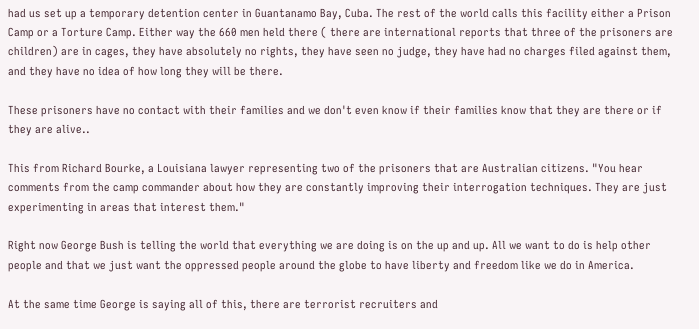had us set up a temporary detention center in Guantanamo Bay, Cuba. The rest of the world calls this facility either a Prison Camp or a Torture Camp. Either way the 660 men held there ( there are international reports that three of the prisoners are children) are in cages, they have absolutely no rights, they have seen no judge, they have had no charges filed against them, and they have no idea of how long they will be there.

These prisoners have no contact with their families and we don't even know if their families know that they are there or if they are alive..

This from Richard Bourke, a Louisiana lawyer representing two of the prisoners that are Australian citizens. "You hear comments from the camp commander about how they are constantly improving their interrogation techniques. They are just experimenting in areas that interest them."

Right now George Bush is telling the world that everything we are doing is on the up and up. All we want to do is help other people and that we just want the oppressed people around the globe to have liberty and freedom like we do in America.

At the same time George is saying all of this, there are terrorist recruiters and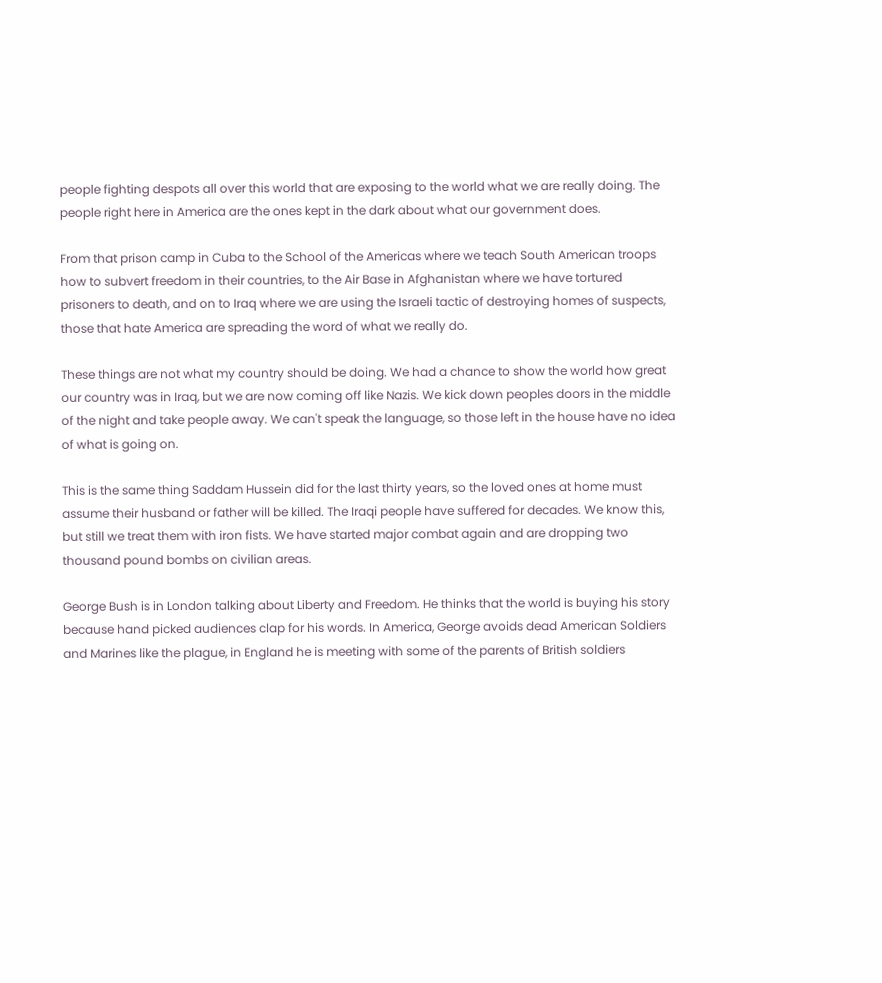people fighting despots all over this world that are exposing to the world what we are really doing. The people right here in America are the ones kept in the dark about what our government does.

From that prison camp in Cuba to the School of the Americas where we teach South American troops how to subvert freedom in their countries, to the Air Base in Afghanistan where we have tortured prisoners to death, and on to Iraq where we are using the Israeli tactic of destroying homes of suspects, those that hate America are spreading the word of what we really do.

These things are not what my country should be doing. We had a chance to show the world how great our country was in Iraq, but we are now coming off like Nazis. We kick down peoples doors in the middle of the night and take people away. We can't speak the language, so those left in the house have no idea of what is going on.

This is the same thing Saddam Hussein did for the last thirty years, so the loved ones at home must assume their husband or father will be killed. The Iraqi people have suffered for decades. We know this, but still we treat them with iron fists. We have started major combat again and are dropping two thousand pound bombs on civilian areas.

George Bush is in London talking about Liberty and Freedom. He thinks that the world is buying his story because hand picked audiences clap for his words. In America, George avoids dead American Soldiers and Marines like the plague, in England he is meeting with some of the parents of British soldiers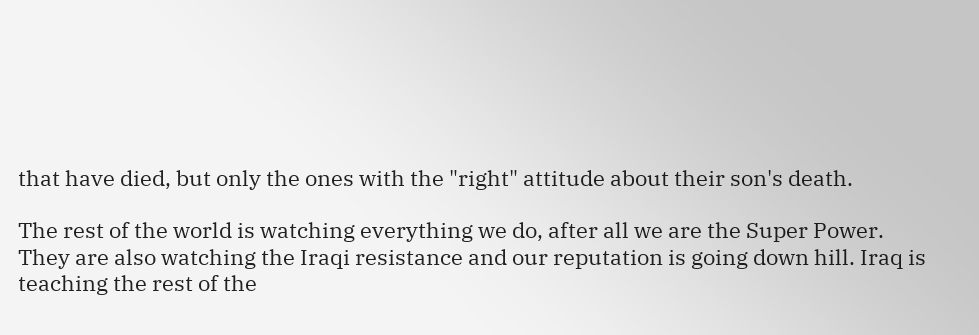that have died, but only the ones with the "right" attitude about their son's death.

The rest of the world is watching everything we do, after all we are the Super Power. They are also watching the Iraqi resistance and our reputation is going down hill. Iraq is teaching the rest of the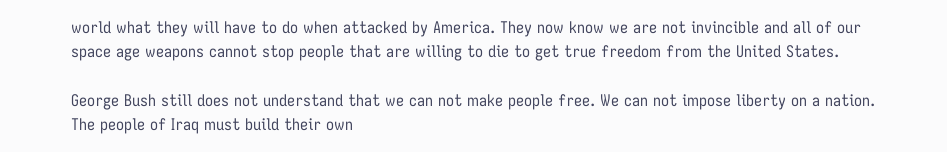world what they will have to do when attacked by America. They now know we are not invincible and all of our space age weapons cannot stop people that are willing to die to get true freedom from the United States.

George Bush still does not understand that we can not make people free. We can not impose liberty on a nation. The people of Iraq must build their own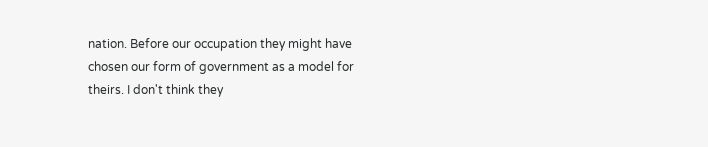nation. Before our occupation they might have chosen our form of government as a model for theirs. I don't think they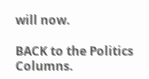will now.

BACK to the Politics Columns.